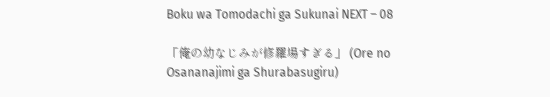Boku wa Tomodachi ga Sukunai NEXT – 08

「俺の幼なじみが修羅場すぎる」 (Ore no Osananajimi ga Shurabasugiru)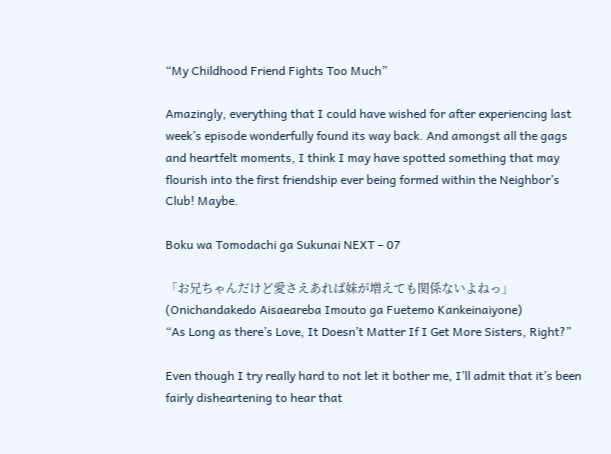“My Childhood Friend Fights Too Much”

Amazingly, everything that I could have wished for after experiencing last week’s episode wonderfully found its way back. And amongst all the gags and heartfelt moments, I think I may have spotted something that may flourish into the first friendship ever being formed within the Neighbor’s Club! Maybe.

Boku wa Tomodachi ga Sukunai NEXT – 07

「お兄ちゃんだけど愛さえあれば妹が増えても関係ないよねっ」 (Onichandakedo Aisaeareba Imouto ga Fuetemo Kankeinaiyone)
“As Long as there’s Love, It Doesn’t Matter If I Get More Sisters, Right?”

Even though I try really hard to not let it bother me, I’ll admit that it’s been fairly disheartening to hear that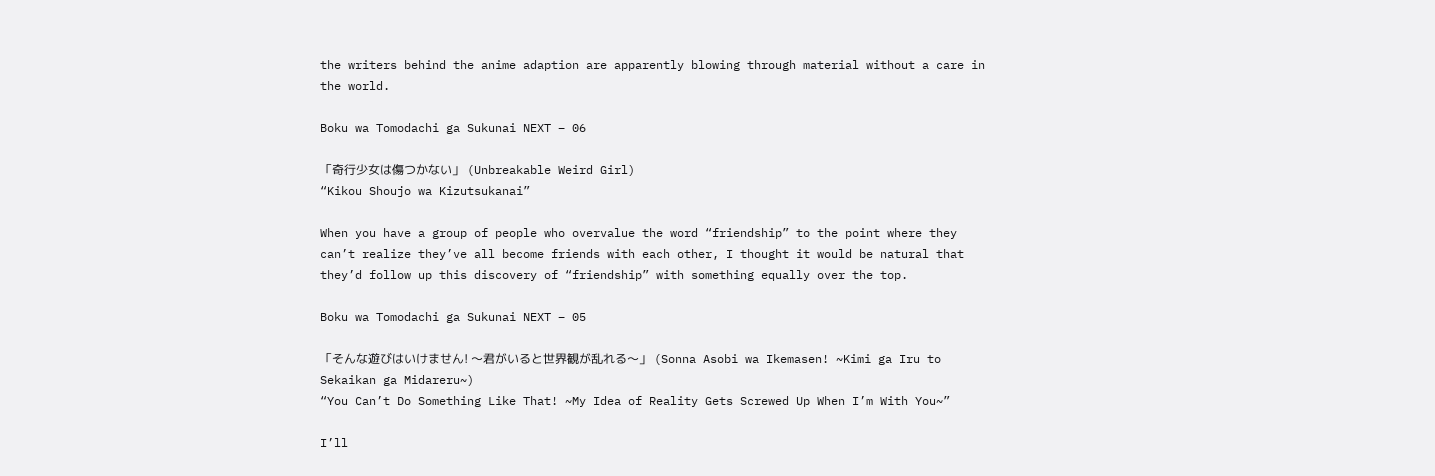the writers behind the anime adaption are apparently blowing through material without a care in the world.

Boku wa Tomodachi ga Sukunai NEXT – 06

「奇行少女は傷つかない」 (Unbreakable Weird Girl)
“Kikou Shoujo wa Kizutsukanai”

When you have a group of people who overvalue the word “friendship” to the point where they can’t realize they’ve all become friends with each other, I thought it would be natural that they’d follow up this discovery of “friendship” with something equally over the top.

Boku wa Tomodachi ga Sukunai NEXT – 05

「そんな遊びはいけません! 〜君がいると世界観が乱れる〜」 (Sonna Asobi wa Ikemasen! ~Kimi ga Iru to Sekaikan ga Midareru~)
“You Can’t Do Something Like That! ~My Idea of Reality Gets Screwed Up When I’m With You~”

I’ll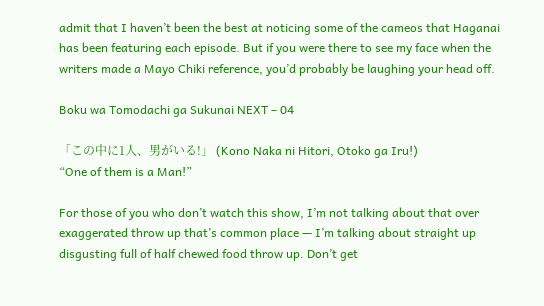admit that I haven’t been the best at noticing some of the cameos that Haganai has been featuring each episode. But if you were there to see my face when the writers made a Mayo Chiki reference, you’d probably be laughing your head off.

Boku wa Tomodachi ga Sukunai NEXT – 04

「この中に1人、男がいる!」 (Kono Naka ni Hitori, Otoko ga Iru!)
“One of them is a Man!”

For those of you who don’t watch this show, I’m not talking about that over exaggerated throw up that’s common place — I’m talking about straight up disgusting full of half chewed food throw up. Don’t get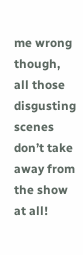me wrong though, all those disgusting scenes don’t take away from the show at all!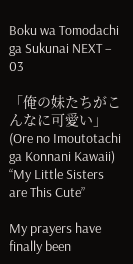Boku wa Tomodachi ga Sukunai NEXT – 03

「俺の妹たちがこんなに可愛い」 (Ore no Imoutotachi ga Konnani Kawaii)
“My Little Sisters are This Cute”

My prayers have finally been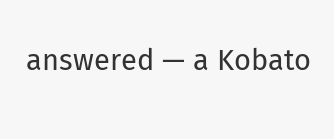answered — a Kobato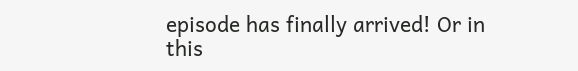episode has finally arrived! Or in this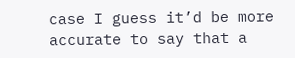case I guess it’d be more accurate to say that a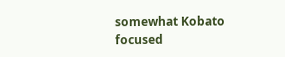somewhat Kobato focused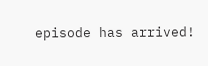episode has arrived!